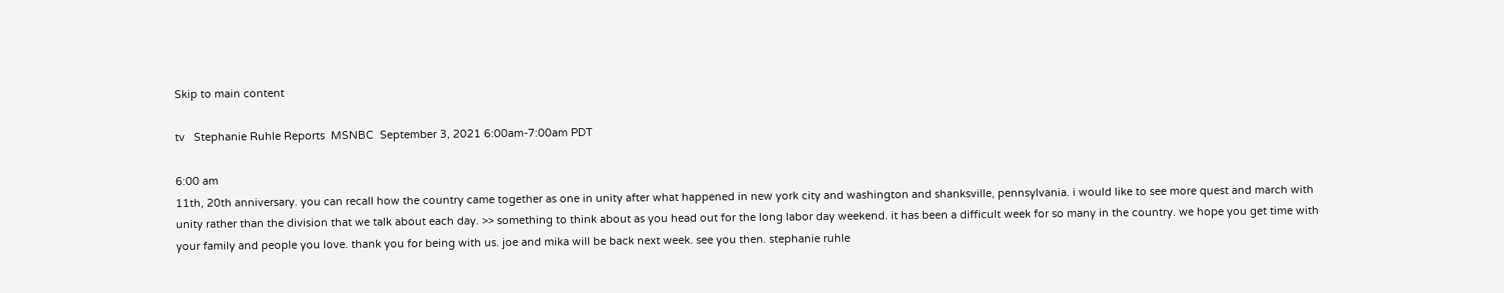Skip to main content

tv   Stephanie Ruhle Reports  MSNBC  September 3, 2021 6:00am-7:00am PDT

6:00 am
11th, 20th anniversary. you can recall how the country came together as one in unity after what happened in new york city and washington and shanksville, pennsylvania. i would like to see more quest and march with unity rather than the division that we talk about each day. >> something to think about as you head out for the long labor day weekend. it has been a difficult week for so many in the country. we hope you get time with your family and people you love. thank you for being with us. joe and mika will be back next week. see you then. stephanie ruhle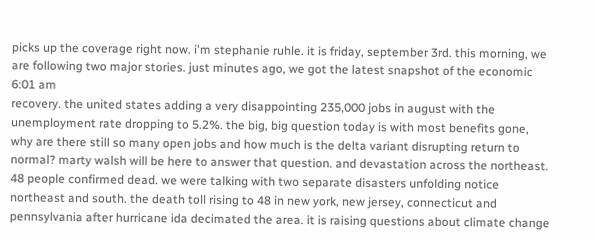picks up the coverage right now. i'm stephanie ruhle. it is friday, september 3rd. this morning, we are following two major stories. just minutes ago, we got the latest snapshot of the economic
6:01 am
recovery. the united states adding a very disappointing 235,000 jobs in august with the unemployment rate dropping to 5.2%. the big, big question today is with most benefits gone, why are there still so many open jobs and how much is the delta variant disrupting return to normal? marty walsh will be here to answer that question. and devastation across the northeast. 48 people confirmed dead. we were talking with two separate disasters unfolding notice northeast and south. the death toll rising to 48 in new york, new jersey, connecticut and pennsylvania after hurricane ida decimated the area. it is raising questions about climate change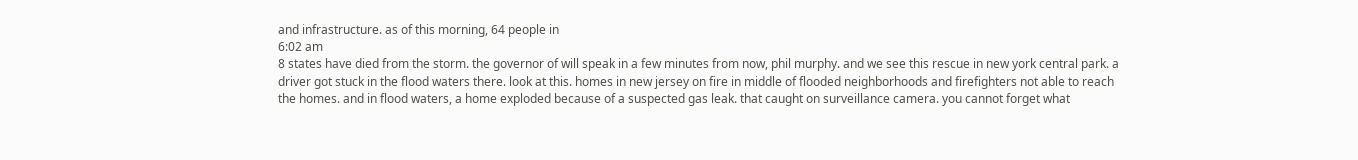and infrastructure. as of this morning, 64 people in
6:02 am
8 states have died from the storm. the governor of will speak in a few minutes from now, phil murphy. and we see this rescue in new york central park. a driver got stuck in the flood waters there. look at this. homes in new jersey on fire in middle of flooded neighborhoods and firefighters not able to reach the homes. and in flood waters, a home exploded because of a suspected gas leak. that caught on surveillance camera. you cannot forget what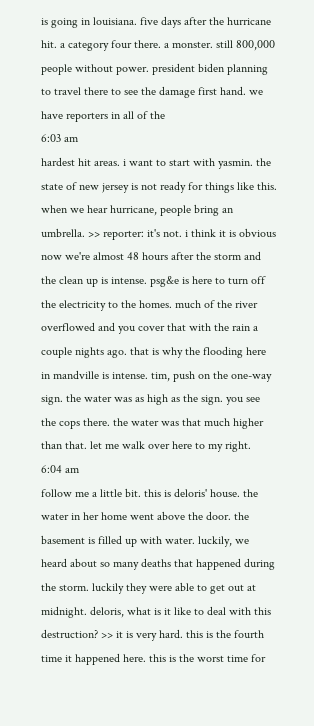is going in louisiana. five days after the hurricane hit. a category four there. a monster. still 800,000 people without power. president biden planning to travel there to see the damage first hand. we have reporters in all of the
6:03 am
hardest hit areas. i want to start with yasmin. the state of new jersey is not ready for things like this. when we hear hurricane, people bring an umbrella. >> reporter: it's not. i think it is obvious now we're almost 48 hours after the storm and the clean up is intense. psg&e is here to turn off the electricity to the homes. much of the river overflowed and you cover that with the rain a couple nights ago. that is why the flooding here in mandville is intense. tim, push on the one-way sign. the water was as high as the sign. you see the cops there. the water was that much higher than that. let me walk over here to my right.
6:04 am
follow me a little bit. this is deloris' house. the water in her home went above the door. the basement is filled up with water. luckily, we heard about so many deaths that happened during the storm. luckily they were able to get out at midnight. deloris, what is it like to deal with this destruction? >> it is very hard. this is the fourth time it happened here. this is the worst time for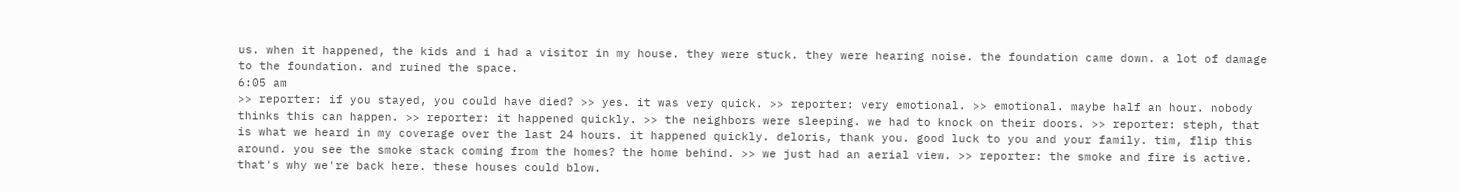us. when it happened, the kids and i had a visitor in my house. they were stuck. they were hearing noise. the foundation came down. a lot of damage to the foundation. and ruined the space.
6:05 am
>> reporter: if you stayed, you could have died? >> yes. it was very quick. >> reporter: very emotional. >> emotional. maybe half an hour. nobody thinks this can happen. >> reporter: it happened quickly. >> the neighbors were sleeping. we had to knock on their doors. >> reporter: steph, that is what we heard in my coverage over the last 24 hours. it happened quickly. deloris, thank you. good luck to you and your family. tim, flip this around. you see the smoke stack coming from the homes? the home behind. >> we just had an aerial view. >> reporter: the smoke and fire is active. that's why we're back here. these houses could blow.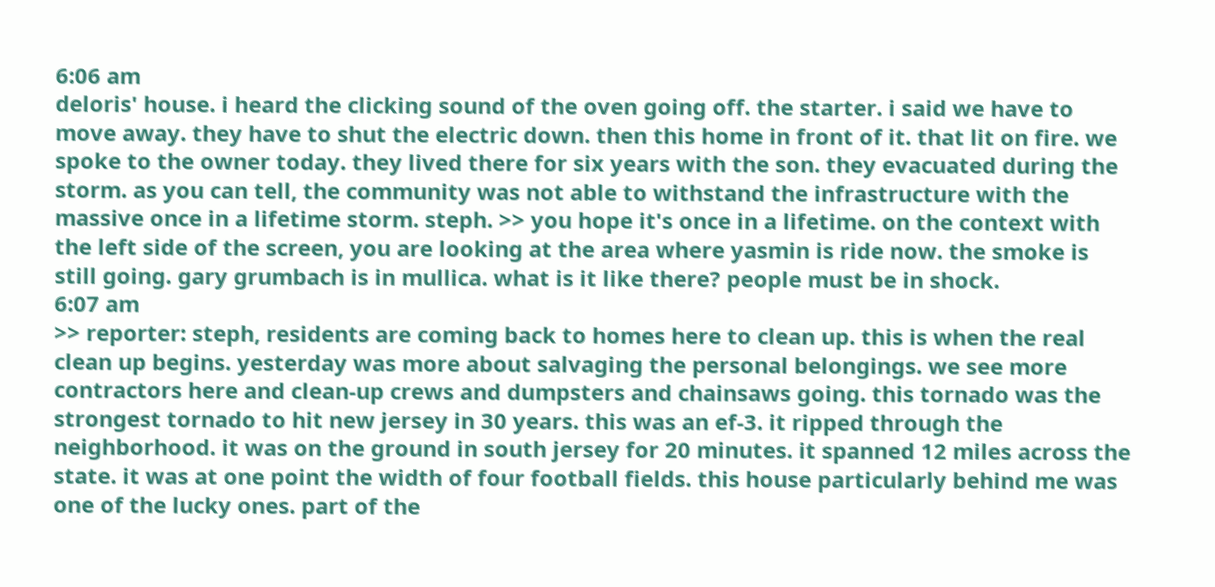6:06 am
deloris' house. i heard the clicking sound of the oven going off. the starter. i said we have to move away. they have to shut the electric down. then this home in front of it. that lit on fire. we spoke to the owner today. they lived there for six years with the son. they evacuated during the storm. as you can tell, the community was not able to withstand the infrastructure with the massive once in a lifetime storm. steph. >> you hope it's once in a lifetime. on the context with the left side of the screen, you are looking at the area where yasmin is ride now. the smoke is still going. gary grumbach is in mullica. what is it like there? people must be in shock.
6:07 am
>> reporter: steph, residents are coming back to homes here to clean up. this is when the real clean up begins. yesterday was more about salvaging the personal belongings. we see more contractors here and clean-up crews and dumpsters and chainsaws going. this tornado was the strongest tornado to hit new jersey in 30 years. this was an ef-3. it ripped through the neighborhood. it was on the ground in south jersey for 20 minutes. it spanned 12 miles across the state. it was at one point the width of four football fields. this house particularly behind me was one of the lucky ones. part of the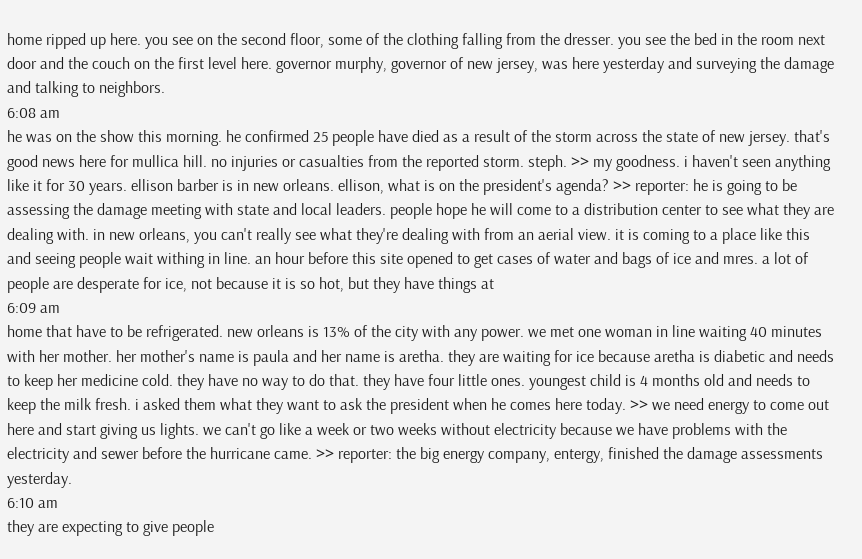home ripped up here. you see on the second floor, some of the clothing falling from the dresser. you see the bed in the room next door and the couch on the first level here. governor murphy, governor of new jersey, was here yesterday and surveying the damage and talking to neighbors.
6:08 am
he was on the show this morning. he confirmed 25 people have died as a result of the storm across the state of new jersey. that's good news here for mullica hill. no injuries or casualties from the reported storm. steph. >> my goodness. i haven't seen anything like it for 30 years. ellison barber is in new orleans. ellison, what is on the president's agenda? >> reporter: he is going to be assessing the damage meeting with state and local leaders. people hope he will come to a distribution center to see what they are dealing with. in new orleans, you can't really see what they're dealing with from an aerial view. it is coming to a place like this and seeing people wait withing in line. an hour before this site opened to get cases of water and bags of ice and mres. a lot of people are desperate for ice, not because it is so hot, but they have things at
6:09 am
home that have to be refrigerated. new orleans is 13% of the city with any power. we met one woman in line waiting 40 minutes with her mother. her mother's name is paula and her name is aretha. they are waiting for ice because aretha is diabetic and needs to keep her medicine cold. they have no way to do that. they have four little ones. youngest child is 4 months old and needs to keep the milk fresh. i asked them what they want to ask the president when he comes here today. >> we need energy to come out here and start giving us lights. we can't go like a week or two weeks without electricity because we have problems with the electricity and sewer before the hurricane came. >> reporter: the big energy company, entergy, finished the damage assessments yesterday.
6:10 am
they are expecting to give people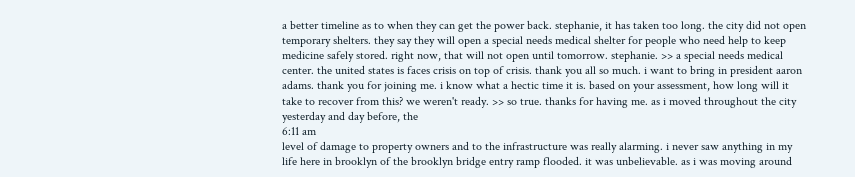a better timeline as to when they can get the power back. stephanie, it has taken too long. the city did not open temporary shelters. they say they will open a special needs medical shelter for people who need help to keep medicine safely stored. right now, that will not open until tomorrow. stephanie. >> a special needs medical center. the united states is faces crisis on top of crisis. thank you all so much. i want to bring in president aaron adams. thank you for joining me. i know what a hectic time it is. based on your assessment, how long will it take to recover from this? we weren't ready. >> so true. thanks for having me. as i moved throughout the city yesterday and day before, the
6:11 am
level of damage to property owners and to the infrastructure was really alarming. i never saw anything in my life here in brooklyn of the brooklyn bridge entry ramp flooded. it was unbelievable. as i was moving around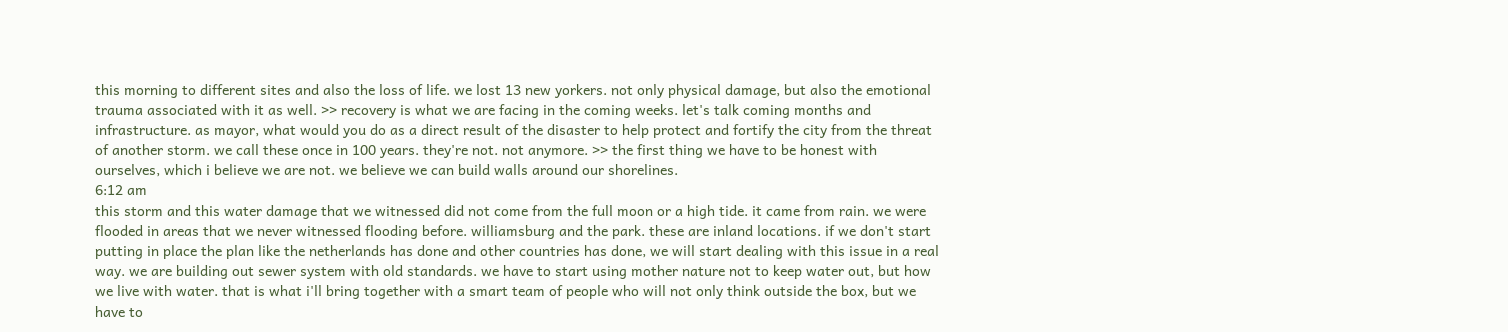this morning to different sites and also the loss of life. we lost 13 new yorkers. not only physical damage, but also the emotional trauma associated with it as well. >> recovery is what we are facing in the coming weeks. let's talk coming months and infrastructure. as mayor, what would you do as a direct result of the disaster to help protect and fortify the city from the threat of another storm. we call these once in 100 years. they're not. not anymore. >> the first thing we have to be honest with ourselves, which i believe we are not. we believe we can build walls around our shorelines.
6:12 am
this storm and this water damage that we witnessed did not come from the full moon or a high tide. it came from rain. we were flooded in areas that we never witnessed flooding before. williamsburg and the park. these are inland locations. if we don't start putting in place the plan like the netherlands has done and other countries has done, we will start dealing with this issue in a real way. we are building out sewer system with old standards. we have to start using mother nature not to keep water out, but how we live with water. that is what i'll bring together with a smart team of people who will not only think outside the box, but we have to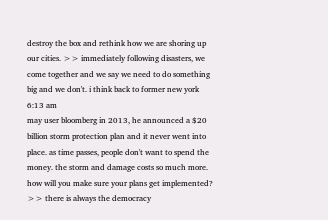destroy the box and rethink how we are shoring up our cities. >> immediately following disasters, we come together and we say we need to do something big and we don't. i think back to former new york
6:13 am
may user bloomberg in 2013, he announced a $20 billion storm protection plan and it never went into place. as time passes, people don't want to spend the money. the storm and damage costs so much more. how will you make sure your plans get implemented? >> there is always the democracy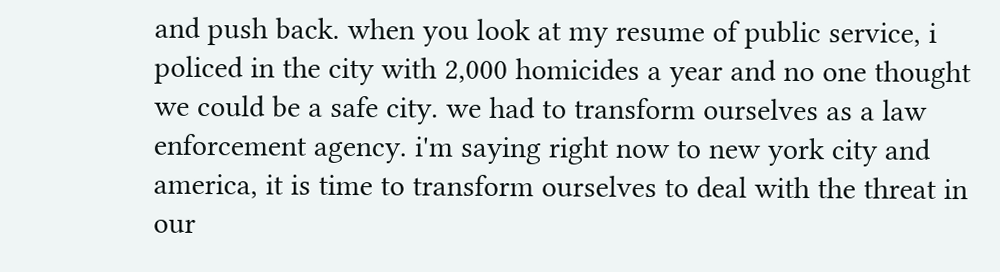and push back. when you look at my resume of public service, i policed in the city with 2,000 homicides a year and no one thought we could be a safe city. we had to transform ourselves as a law enforcement agency. i'm saying right now to new york city and america, it is time to transform ourselves to deal with the threat in our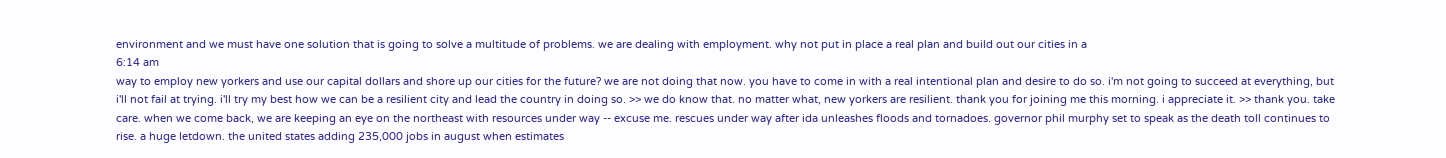environment and we must have one solution that is going to solve a multitude of problems. we are dealing with employment. why not put in place a real plan and build out our cities in a
6:14 am
way to employ new yorkers and use our capital dollars and shore up our cities for the future? we are not doing that now. you have to come in with a real intentional plan and desire to do so. i'm not going to succeed at everything, but i'll not fail at trying. i'll try my best how we can be a resilient city and lead the country in doing so. >> we do know that. no matter what, new yorkers are resilient. thank you for joining me this morning. i appreciate it. >> thank you. take care. when we come back, we are keeping an eye on the northeast with resources under way -- excuse me. rescues under way after ida unleashes floods and tornadoes. governor phil murphy set to speak as the death toll continues to rise. a huge letdown. the united states adding 235,000 jobs in august when estimates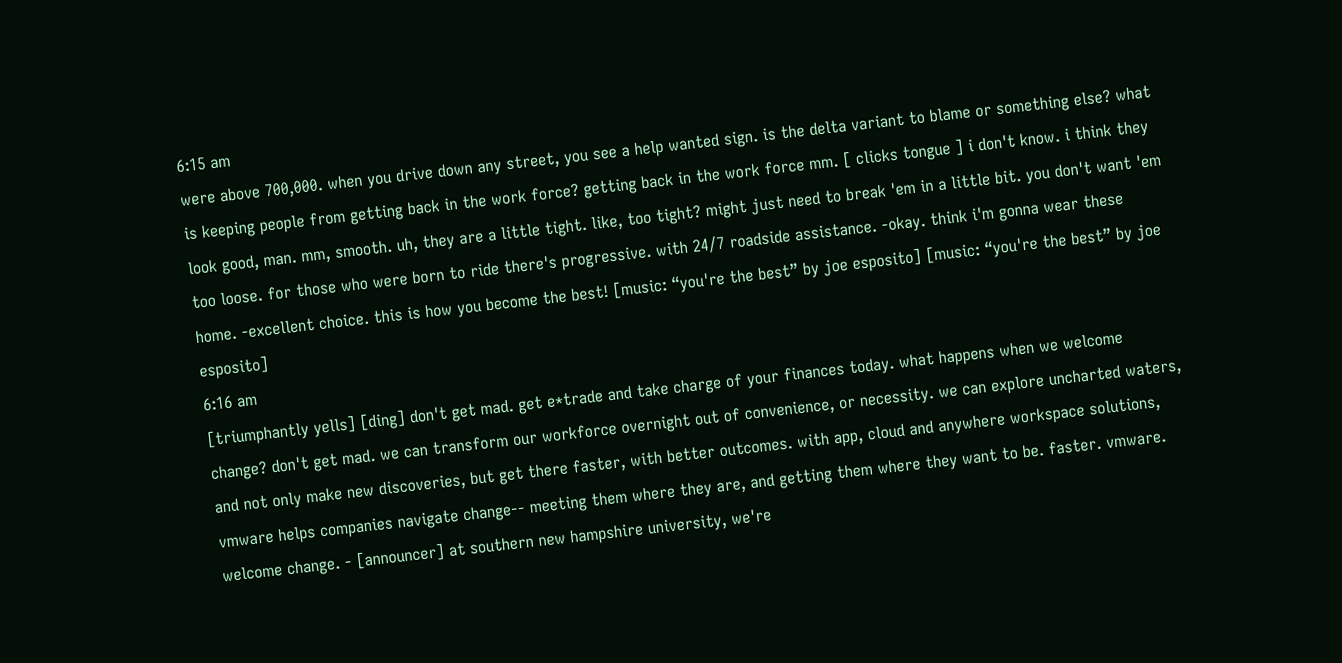6:15 am
were above 700,000. when you drive down any street, you see a help wanted sign. is the delta variant to blame or something else? what is keeping people from getting back in the work force? getting back in the work force mm. [ clicks tongue ] i don't know. i think they look good, man. mm, smooth. uh, they are a little tight. like, too tight? might just need to break 'em in a little bit. you don't want 'em too loose. for those who were born to ride there's progressive. with 24/7 roadside assistance. -okay. think i'm gonna wear these home. -excellent choice. this is how you become the best! [music: “you're the best” by joe esposito] [music: “you're the best” by joe esposito]
6:16 am
[triumphantly yells] [ding] don't get mad. get e*trade and take charge of your finances today. what happens when we welcome change? don't get mad. we can transform our workforce overnight out of convenience, or necessity. we can explore uncharted waters, and not only make new discoveries, but get there faster, with better outcomes. with app, cloud and anywhere workspace solutions, vmware helps companies navigate change-- meeting them where they are, and getting them where they want to be. faster. vmware. welcome change. - [announcer] at southern new hampshire university, we're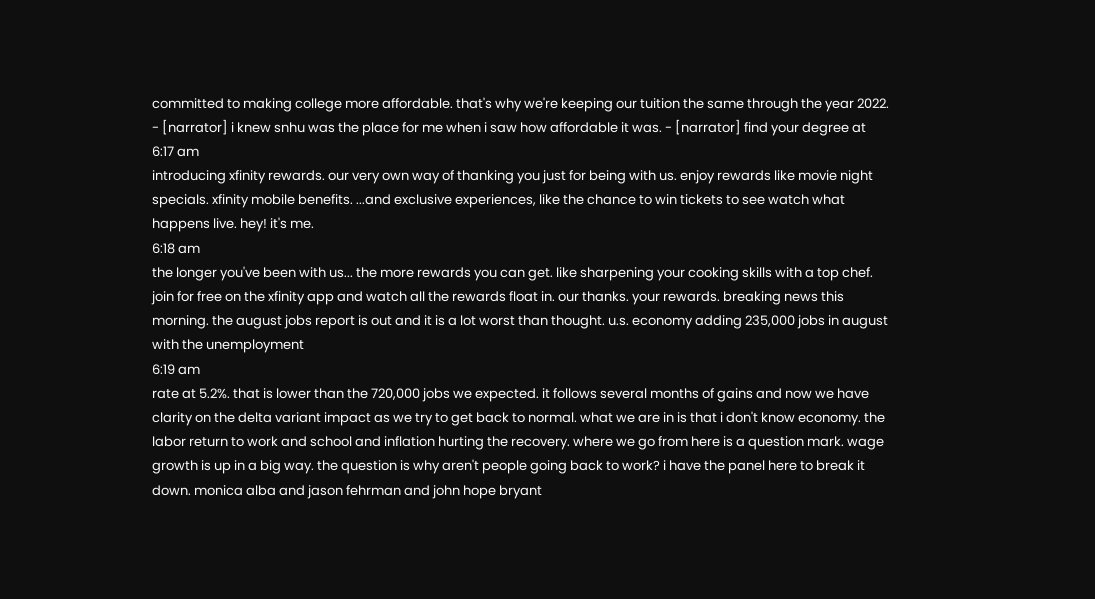committed to making college more affordable. that's why we're keeping our tuition the same through the year 2022. - [narrator] i knew snhu was the place for me when i saw how affordable it was. - [narrator] find your degree at
6:17 am
introducing xfinity rewards. our very own way of thanking you just for being with us. enjoy rewards like movie night specials. xfinity mobile benefits. ...and exclusive experiences, like the chance to win tickets to see watch what happens live. hey! it's me.
6:18 am
the longer you've been with us... the more rewards you can get. like sharpening your cooking skills with a top chef. join for free on the xfinity app and watch all the rewards float in. our thanks. your rewards. breaking news this morning. the august jobs report is out and it is a lot worst than thought. u.s. economy adding 235,000 jobs in august with the unemployment
6:19 am
rate at 5.2%. that is lower than the 720,000 jobs we expected. it follows several months of gains and now we have clarity on the delta variant impact as we try to get back to normal. what we are in is that i don't know economy. the labor return to work and school and inflation hurting the recovery. where we go from here is a question mark. wage growth is up in a big way. the question is why aren't people going back to work? i have the panel here to break it down. monica alba and jason fehrman and john hope bryant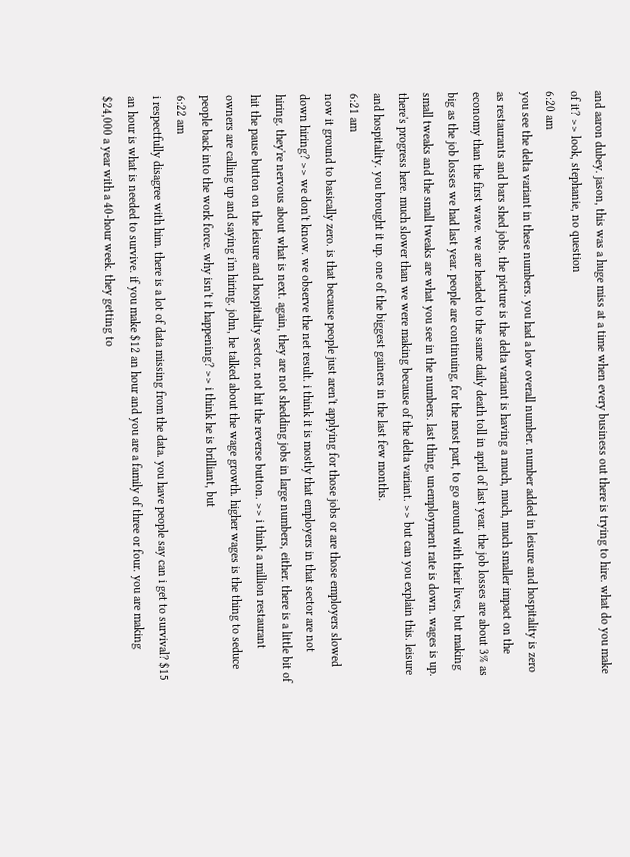and aaron dubey. jason, this was a huge miss at a time when every business out there is trying to hire. what do you make of it? >> look, stephanie, no question
6:20 am
you see the delta variant in these numbers. you had a low overall number. number added in leisure and hospitality is zero as restaurants and bars shed jobs. the picture is the delta variant is having a much, much, much smaller impact on the economy than the first wave. we are headed to the same daily death toll in april of last year. the job losses are about 3% as big as the job losses we had last year. people are continuing, for the most part, to go around with their lives, but making small tweaks and the small tweaks are what you see in the numbers. last thing, unemployment rate is down. wages is up. there's progress here. much slower than we were making because of the delta variant. >> but can you explain this. leisure and hospitality. you brought it up. one of the biggest gainers in the last few months.
6:21 am
now it ground to basically zero. is that because people just aren't applying for those jobs or are those employers slowed down hiring? >> we don't know. we observe the net result. i think it is mostly that employers in that sector are not hiring. they're nervous about what is next. again, they are not shedding jobs in large numbers, either. there is a little bit of hit the pause button on the leisure and hospitality sector. not hit the reverse button. >> i think a million restaurant owners are calling up and saying i'm hiring. john, he talked about the wage growth. higher wages is the thing to seduce people back into the work force. why isn't it happening? >> i think he is brilliant, but
6:22 am
i respectfully disagree with him. there is a lot of data missing from the data. you have people say can i get to survival? $15 an hour is what is needed to survive. if you make $12 an hour and you are a family of three or four. you are making $24,000 a year with a 40-hour week. they getting to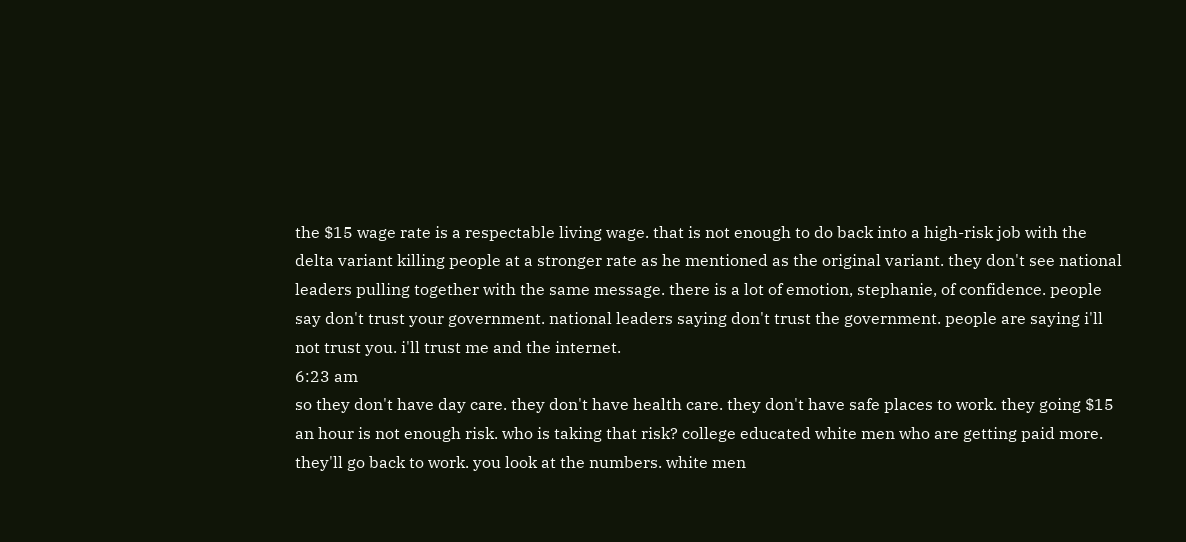the $15 wage rate is a respectable living wage. that is not enough to do back into a high-risk job with the delta variant killing people at a stronger rate as he mentioned as the original variant. they don't see national leaders pulling together with the same message. there is a lot of emotion, stephanie, of confidence. people say don't trust your government. national leaders saying don't trust the government. people are saying i'll not trust you. i'll trust me and the internet.
6:23 am
so they don't have day care. they don't have health care. they don't have safe places to work. they going $15 an hour is not enough risk. who is taking that risk? college educated white men who are getting paid more. they'll go back to work. you look at the numbers. white men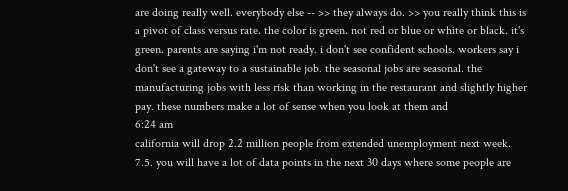are doing really well. everybody else -- >> they always do. >> you really think this is a pivot of class versus rate. the color is green. not red or blue or white or black. it's green. parents are saying i'm not ready. i don't see confident schools. workers say i don't see a gateway to a sustainable job. the seasonal jobs are seasonal. the manufacturing jobs with less risk than working in the restaurant and slightly higher pay. these numbers make a lot of sense when you look at them and
6:24 am
california will drop 2.2 million people from extended unemployment next week. 7.5. you will have a lot of data points in the next 30 days where some people are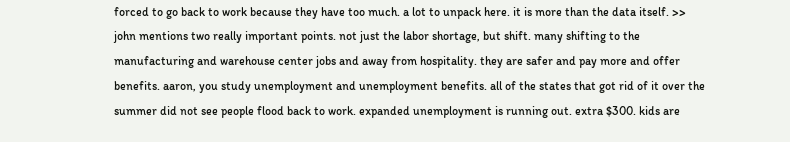forced to go back to work because they have too much. a lot to unpack here. it is more than the data itself. >> john mentions two really important points. not just the labor shortage, but shift. many shifting to the manufacturing and warehouse center jobs and away from hospitality. they are safer and pay more and offer benefits. aaron, you study unemployment and unemployment benefits. all of the states that got rid of it over the summer did not see people flood back to work. expanded unemployment is running out. extra $300. kids are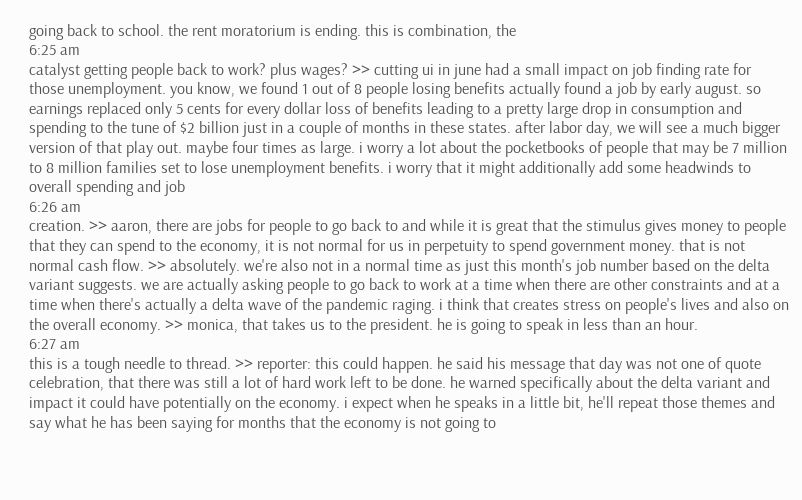going back to school. the rent moratorium is ending. this is combination, the
6:25 am
catalyst getting people back to work? plus wages? >> cutting ui in june had a small impact on job finding rate for those unemployment. you know, we found 1 out of 8 people losing benefits actually found a job by early august. so earnings replaced only 5 cents for every dollar loss of benefits leading to a pretty large drop in consumption and spending to the tune of $2 billion just in a couple of months in these states. after labor day, we will see a much bigger version of that play out. maybe four times as large. i worry a lot about the pocketbooks of people that may be 7 million to 8 million families set to lose unemployment benefits. i worry that it might additionally add some headwinds to overall spending and job
6:26 am
creation. >> aaron, there are jobs for people to go back to and while it is great that the stimulus gives money to people that they can spend to the economy, it is not normal for us in perpetuity to spend government money. that is not normal cash flow. >> absolutely. we're also not in a normal time as just this month's job number based on the delta variant suggests. we are actually asking people to go back to work at a time when there are other constraints and at a time when there's actually a delta wave of the pandemic raging. i think that creates stress on people's lives and also on the overall economy. >> monica, that takes us to the president. he is going to speak in less than an hour.
6:27 am
this is a tough needle to thread. >> reporter: this could happen. he said his message that day was not one of quote celebration, that there was still a lot of hard work left to be done. he warned specifically about the delta variant and impact it could have potentially on the economy. i expect when he speaks in a little bit, he'll repeat those themes and say what he has been saying for months that the economy is not going to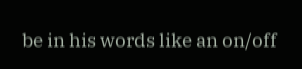be in his words like an on/off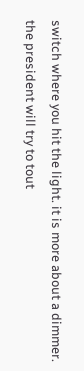switch where you hit the light. it is more about a dimmer. the president will try to tout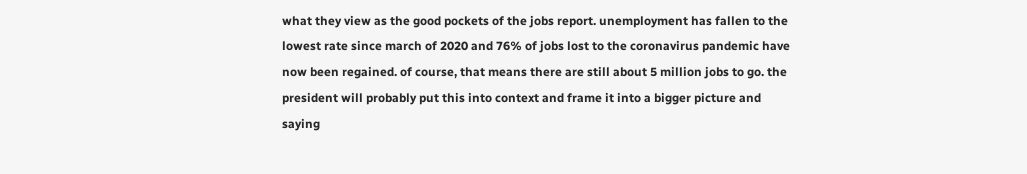what they view as the good pockets of the jobs report. unemployment has fallen to the lowest rate since march of 2020 and 76% of jobs lost to the coronavirus pandemic have now been regained. of course, that means there are still about 5 million jobs to go. the president will probably put this into context and frame it into a bigger picture and saying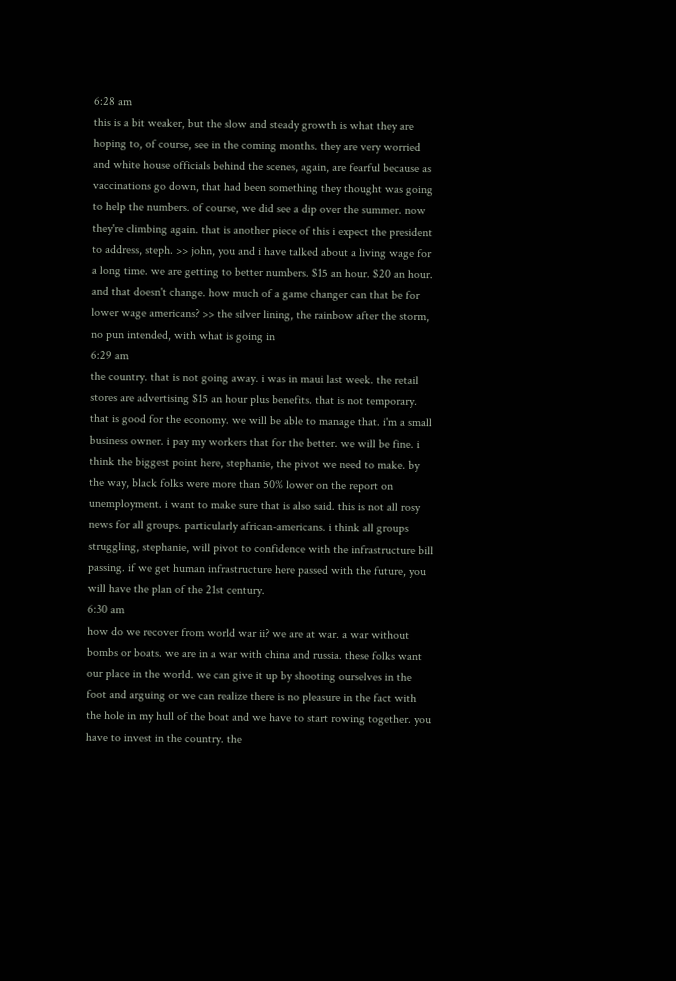6:28 am
this is a bit weaker, but the slow and steady growth is what they are hoping to, of course, see in the coming months. they are very worried and white house officials behind the scenes, again, are fearful because as vaccinations go down, that had been something they thought was going to help the numbers. of course, we did see a dip over the summer. now they're climbing again. that is another piece of this i expect the president to address, steph. >> john, you and i have talked about a living wage for a long time. we are getting to better numbers. $15 an hour. $20 an hour. and that doesn't change. how much of a game changer can that be for lower wage americans? >> the silver lining, the rainbow after the storm, no pun intended, with what is going in
6:29 am
the country. that is not going away. i was in maui last week. the retail stores are advertising $15 an hour plus benefits. that is not temporary. that is good for the economy. we will be able to manage that. i'm a small business owner. i pay my workers that for the better. we will be fine. i think the biggest point here, stephanie, the pivot we need to make. by the way, black folks were more than 50% lower on the report on unemployment. i want to make sure that is also said. this is not all rosy news for all groups. particularly african-americans. i think all groups struggling, stephanie, will pivot to confidence with the infrastructure bill passing. if we get human infrastructure here passed with the future, you will have the plan of the 21st century.
6:30 am
how do we recover from world war ii? we are at war. a war without bombs or boats. we are in a war with china and russia. these folks want our place in the world. we can give it up by shooting ourselves in the foot and arguing or we can realize there is no pleasure in the fact with the hole in my hull of the boat and we have to start rowing together. you have to invest in the country. the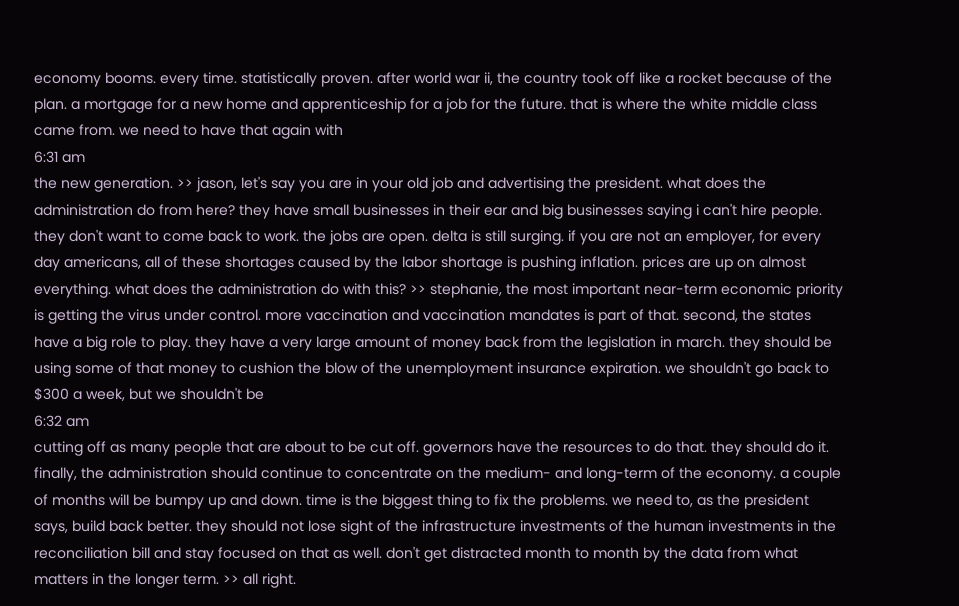economy booms. every time. statistically proven. after world war ii, the country took off like a rocket because of the plan. a mortgage for a new home and apprenticeship for a job for the future. that is where the white middle class came from. we need to have that again with
6:31 am
the new generation. >> jason, let's say you are in your old job and advertising the president. what does the administration do from here? they have small businesses in their ear and big businesses saying i can't hire people. they don't want to come back to work. the jobs are open. delta is still surging. if you are not an employer, for every day americans, all of these shortages caused by the labor shortage is pushing inflation. prices are up on almost everything. what does the administration do with this? >> stephanie, the most important near-term economic priority is getting the virus under control. more vaccination and vaccination mandates is part of that. second, the states have a big role to play. they have a very large amount of money back from the legislation in march. they should be using some of that money to cushion the blow of the unemployment insurance expiration. we shouldn't go back to $300 a week, but we shouldn't be
6:32 am
cutting off as many people that are about to be cut off. governors have the resources to do that. they should do it. finally, the administration should continue to concentrate on the medium- and long-term of the economy. a couple of months will be bumpy up and down. time is the biggest thing to fix the problems. we need to, as the president says, build back better. they should not lose sight of the infrastructure investments of the human investments in the reconciliation bill and stay focused on that as well. don't get distracted month to month by the data from what matters in the longer term. >> all right.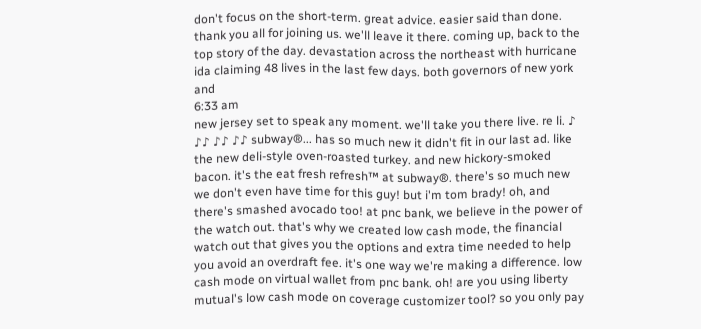don't focus on the short-term. great advice. easier said than done. thank you all for joining us. we'll leave it there. coming up, back to the top story of the day. devastation across the northeast with hurricane ida claiming 48 lives in the last few days. both governors of new york and
6:33 am
new jersey set to speak any moment. we'll take you there live. re li. ♪ ♪♪ ♪♪ ♪♪ subway®... has so much new it didn't fit in our last ad. like the new deli-style oven-roasted turkey. and new hickory-smoked bacon. it's the eat fresh refresh™ at subway®. there's so much new we don't even have time for this guy! but i'm tom brady! oh, and there's smashed avocado too! at pnc bank, we believe in the power of the watch out. that's why we created low cash mode, the financial watch out that gives you the options and extra time needed to help you avoid an overdraft fee. it's one way we're making a difference. low cash mode on virtual wallet from pnc bank. oh! are you using liberty mutual's low cash mode on coverage customizer tool? so you only pay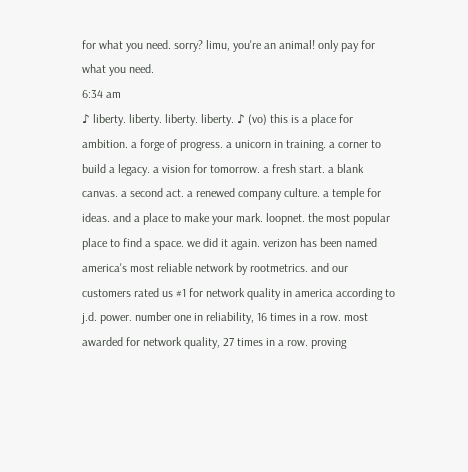for what you need. sorry? limu, you're an animal! only pay for what you need.
6:34 am
♪ liberty. liberty. liberty. liberty. ♪ (vo) this is a place for ambition. a forge of progress. a unicorn in training. a corner to build a legacy. a vision for tomorrow. a fresh start. a blank canvas. a second act. a renewed company culture. a temple for ideas. and a place to make your mark. loopnet. the most popular place to find a space. we did it again. verizon has been named america's most reliable network by rootmetrics. and our customers rated us #1 for network quality in america according to j.d. power. number one in reliability, 16 times in a row. most awarded for network quality, 27 times in a row. proving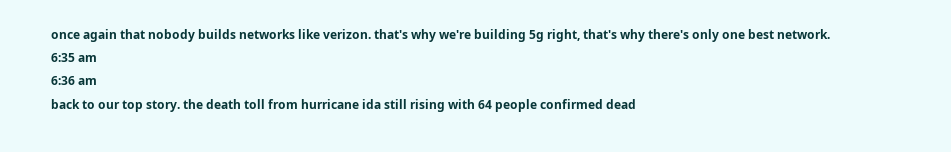once again that nobody builds networks like verizon. that's why we're building 5g right, that's why there's only one best network.
6:35 am
6:36 am
back to our top story. the death toll from hurricane ida still rising with 64 people confirmed dead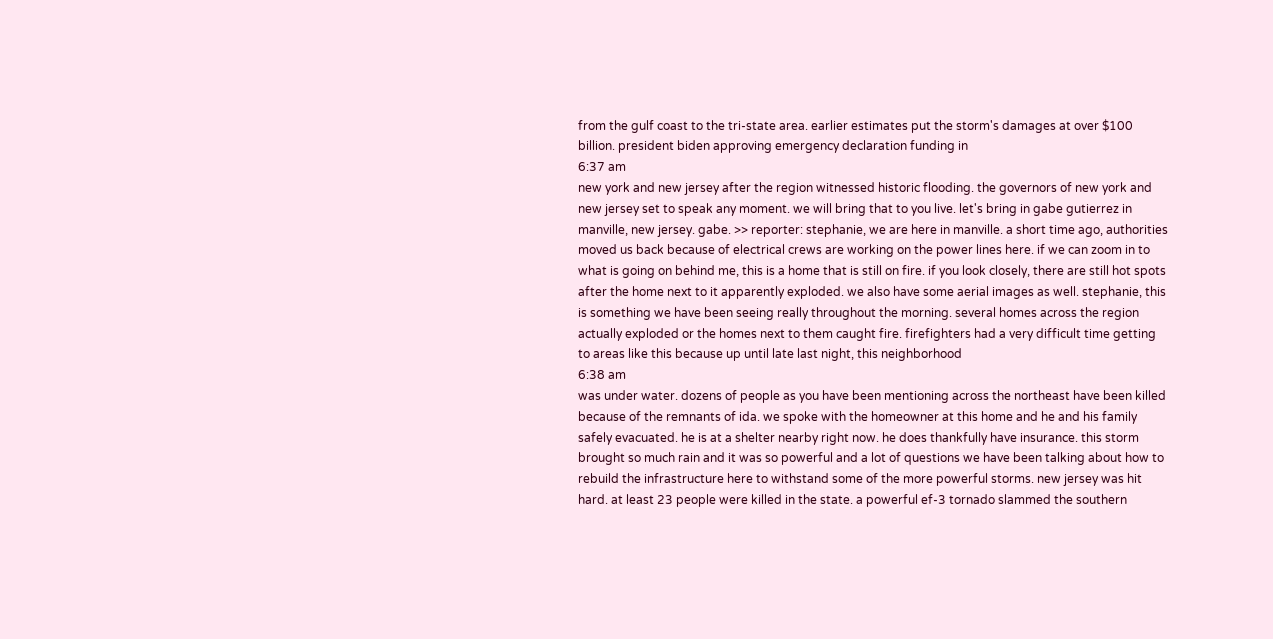from the gulf coast to the tri-state area. earlier estimates put the storm's damages at over $100 billion. president biden approving emergency declaration funding in
6:37 am
new york and new jersey after the region witnessed historic flooding. the governors of new york and new jersey set to speak any moment. we will bring that to you live. let's bring in gabe gutierrez in manville, new jersey. gabe. >> reporter: stephanie, we are here in manville. a short time ago, authorities moved us back because of electrical crews are working on the power lines here. if we can zoom in to what is going on behind me, this is a home that is still on fire. if you look closely, there are still hot spots after the home next to it apparently exploded. we also have some aerial images as well. stephanie, this is something we have been seeing really throughout the morning. several homes across the region actually exploded or the homes next to them caught fire. firefighters had a very difficult time getting to areas like this because up until late last night, this neighborhood
6:38 am
was under water. dozens of people as you have been mentioning across the northeast have been killed because of the remnants of ida. we spoke with the homeowner at this home and he and his family safely evacuated. he is at a shelter nearby right now. he does thankfully have insurance. this storm brought so much rain and it was so powerful and a lot of questions we have been talking about how to rebuild the infrastructure here to withstand some of the more powerful storms. new jersey was hit hard. at least 23 people were killed in the state. a powerful ef-3 tornado slammed the southern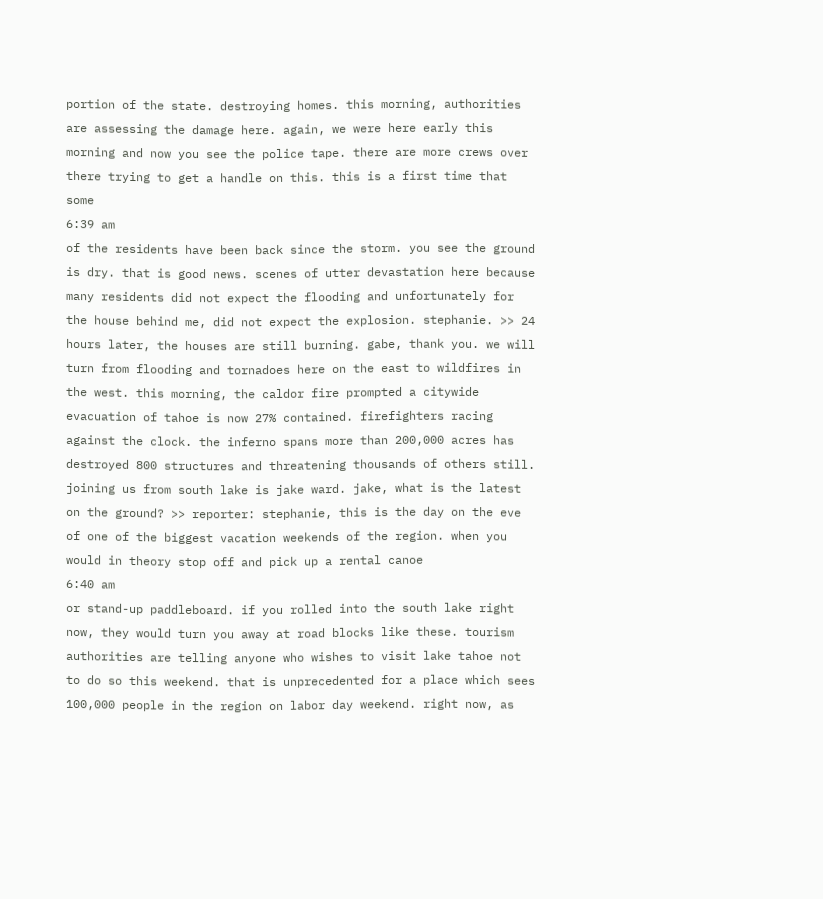portion of the state. destroying homes. this morning, authorities are assessing the damage here. again, we were here early this morning and now you see the police tape. there are more crews over there trying to get a handle on this. this is a first time that some
6:39 am
of the residents have been back since the storm. you see the ground is dry. that is good news. scenes of utter devastation here because many residents did not expect the flooding and unfortunately for the house behind me, did not expect the explosion. stephanie. >> 24 hours later, the houses are still burning. gabe, thank you. we will turn from flooding and tornadoes here on the east to wildfires in the west. this morning, the caldor fire prompted a citywide evacuation of tahoe is now 27% contained. firefighters racing against the clock. the inferno spans more than 200,000 acres has destroyed 800 structures and threatening thousands of others still. joining us from south lake is jake ward. jake, what is the latest on the ground? >> reporter: stephanie, this is the day on the eve of one of the biggest vacation weekends of the region. when you would in theory stop off and pick up a rental canoe
6:40 am
or stand-up paddleboard. if you rolled into the south lake right now, they would turn you away at road blocks like these. tourism authorities are telling anyone who wishes to visit lake tahoe not to do so this weekend. that is unprecedented for a place which sees 100,000 people in the region on labor day weekend. right now, as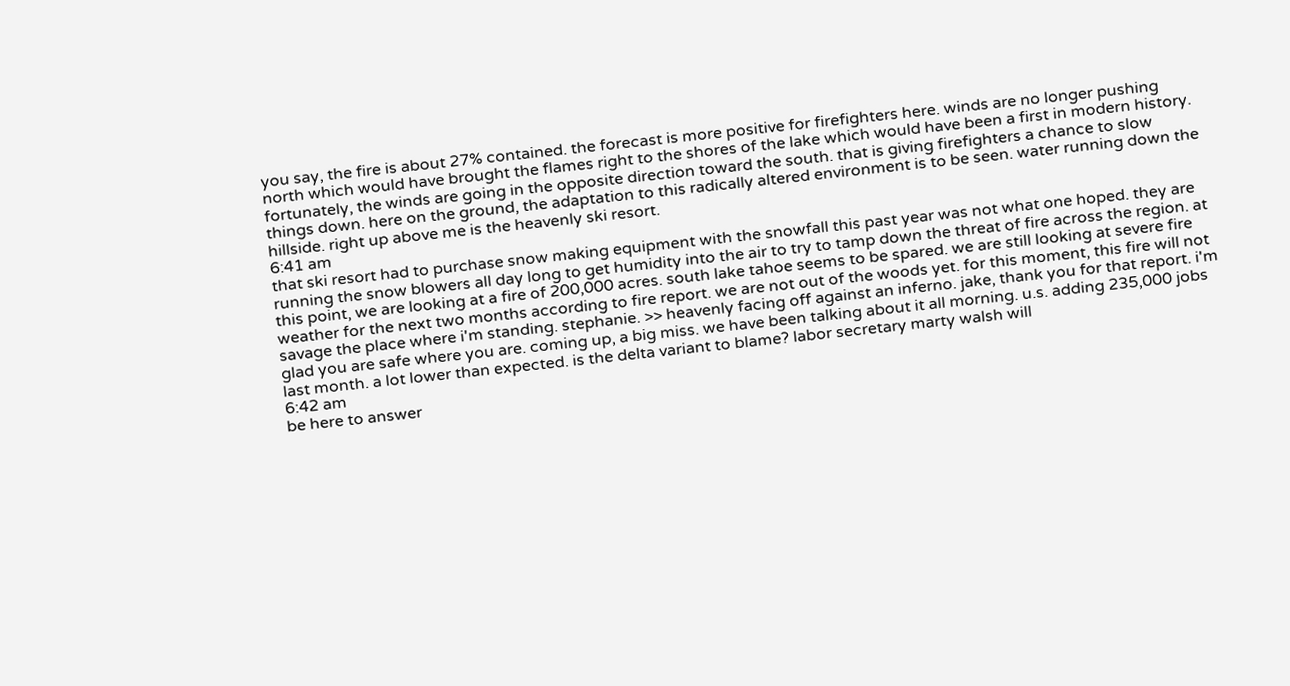you say, the fire is about 27% contained. the forecast is more positive for firefighters here. winds are no longer pushing north which would have brought the flames right to the shores of the lake which would have been a first in modern history. fortunately, the winds are going in the opposite direction toward the south. that is giving firefighters a chance to slow things down. here on the ground, the adaptation to this radically altered environment is to be seen. water running down the hillside. right up above me is the heavenly ski resort.
6:41 am
that ski resort had to purchase snow making equipment with the snowfall this past year was not what one hoped. they are running the snow blowers all day long to get humidity into the air to try to tamp down the threat of fire across the region. at this point, we are looking at a fire of 200,000 acres. south lake tahoe seems to be spared. we are still looking at severe fire weather for the next two months according to fire report. we are not out of the woods yet. for this moment, this fire will not savage the place where i'm standing. stephanie. >> heavenly facing off against an inferno. jake, thank you for that report. i'm glad you are safe where you are. coming up, a big miss. we have been talking about it all morning. u.s. adding 235,000 jobs last month. a lot lower than expected. is the delta variant to blame? labor secretary marty walsh will
6:42 am
be here to answer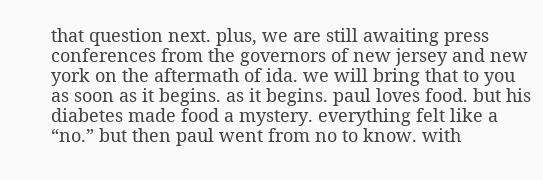that question next. plus, we are still awaiting press conferences from the governors of new jersey and new york on the aftermath of ida. we will bring that to you as soon as it begins. as it begins. paul loves food. but his diabetes made food a mystery. everything felt like a “no.” but then paul went from no to know. with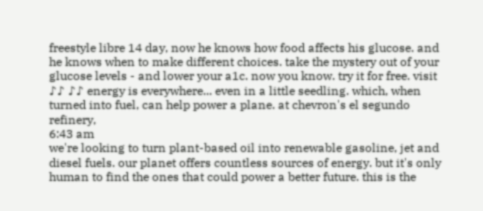freestyle libre 14 day, now he knows how food affects his glucose. and he knows when to make different choices. take the mystery out of your glucose levels - and lower your a1c. now you know. try it for free. visit ♪♪ ♪♪ energy is everywhere... even in a little seedling. which, when turned into fuel, can help power a plane. at chevron's el segundo refinery,
6:43 am
we're looking to turn plant-based oil into renewable gasoline, jet and diesel fuels. our planet offers countless sources of energy. but it's only human to find the ones that could power a better future. this is the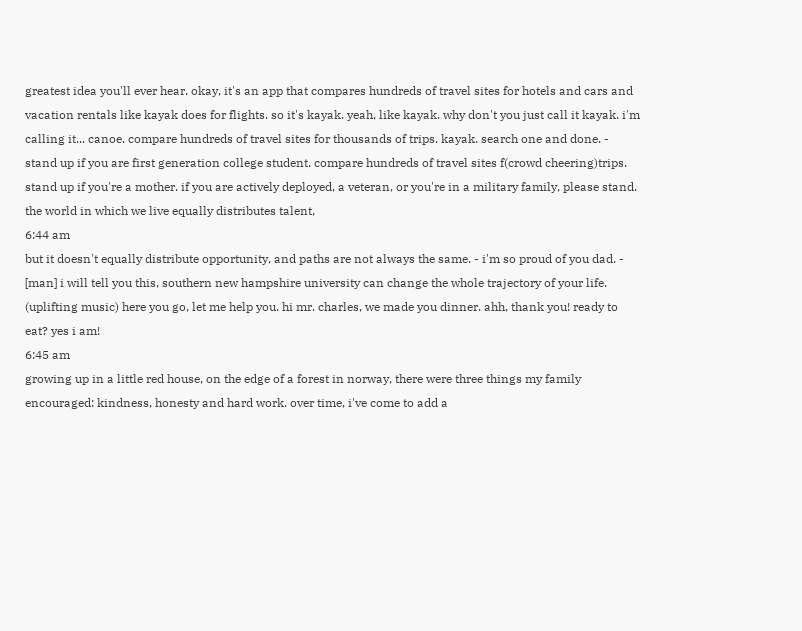greatest idea you'll ever hear. okay, it's an app that compares hundreds of travel sites for hotels and cars and vacation rentals like kayak does for flights. so it's kayak. yeah, like kayak. why don't you just call it kayak. i'm calling it... canoe. compare hundreds of travel sites for thousands of trips. kayak. search one and done. - stand up if you are first generation college student. compare hundreds of travel sites f(crowd cheering)trips. stand up if you're a mother. if you are actively deployed, a veteran, or you're in a military family, please stand. the world in which we live equally distributes talent,
6:44 am
but it doesn't equally distribute opportunity, and paths are not always the same. - i'm so proud of you dad. - [man] i will tell you this, southern new hampshire university can change the whole trajectory of your life. (uplifting music) here you go, let me help you. hi mr. charles, we made you dinner. ahh, thank you! ready to eat? yes i am!
6:45 am
growing up in a little red house, on the edge of a forest in norway, there were three things my family encouraged: kindness, honesty and hard work. over time, i've come to add a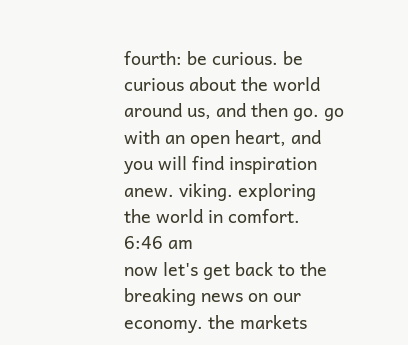fourth: be curious. be curious about the world around us, and then go. go with an open heart, and you will find inspiration anew. viking. exploring the world in comfort.
6:46 am
now let's get back to the breaking news on our economy. the markets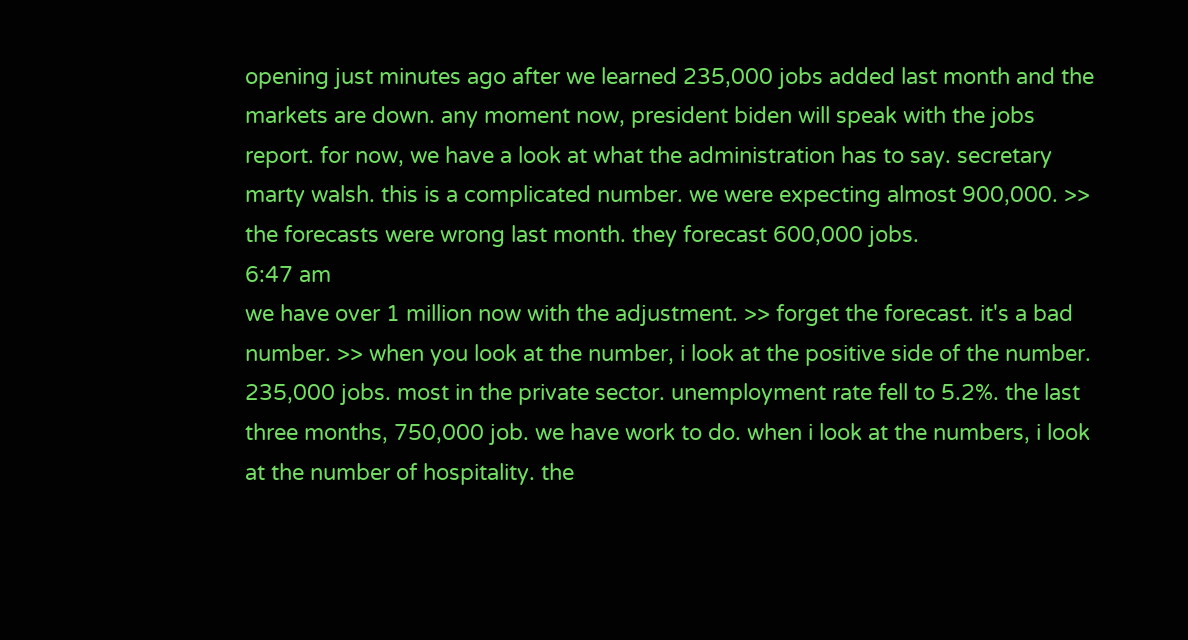opening just minutes ago after we learned 235,000 jobs added last month and the markets are down. any moment now, president biden will speak with the jobs report. for now, we have a look at what the administration has to say. secretary marty walsh. this is a complicated number. we were expecting almost 900,000. >> the forecasts were wrong last month. they forecast 600,000 jobs.
6:47 am
we have over 1 million now with the adjustment. >> forget the forecast. it's a bad number. >> when you look at the number, i look at the positive side of the number. 235,000 jobs. most in the private sector. unemployment rate fell to 5.2%. the last three months, 750,000 job. we have work to do. when i look at the numbers, i look at the number of hospitality. the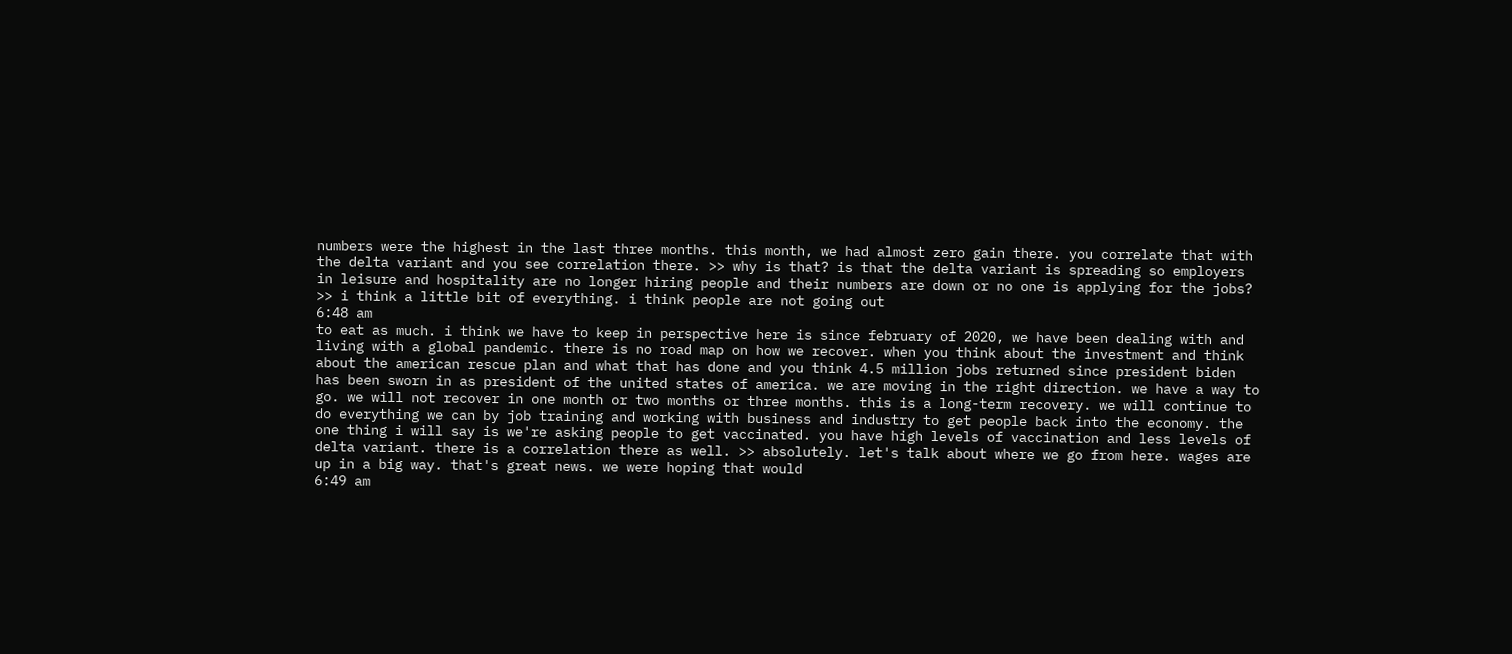numbers were the highest in the last three months. this month, we had almost zero gain there. you correlate that with the delta variant and you see correlation there. >> why is that? is that the delta variant is spreading so employers in leisure and hospitality are no longer hiring people and their numbers are down or no one is applying for the jobs? >> i think a little bit of everything. i think people are not going out
6:48 am
to eat as much. i think we have to keep in perspective here is since february of 2020, we have been dealing with and living with a global pandemic. there is no road map on how we recover. when you think about the investment and think about the american rescue plan and what that has done and you think 4.5 million jobs returned since president biden has been sworn in as president of the united states of america. we are moving in the right direction. we have a way to go. we will not recover in one month or two months or three months. this is a long-term recovery. we will continue to do everything we can by job training and working with business and industry to get people back into the economy. the one thing i will say is we're asking people to get vaccinated. you have high levels of vaccination and less levels of delta variant. there is a correlation there as well. >> absolutely. let's talk about where we go from here. wages are up in a big way. that's great news. we were hoping that would
6:49 am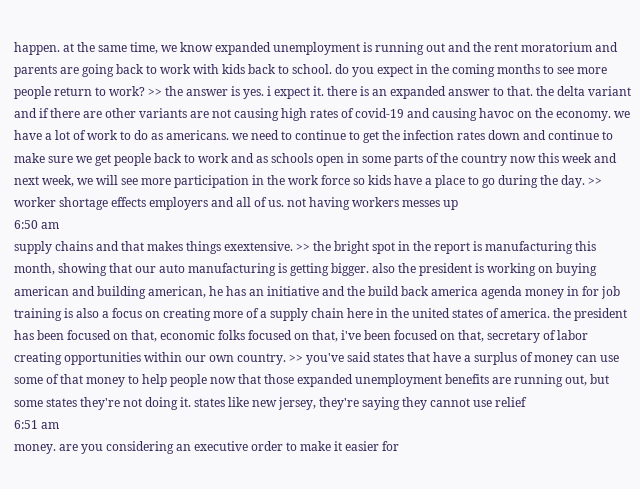happen. at the same time, we know expanded unemployment is running out and the rent moratorium and parents are going back to work with kids back to school. do you expect in the coming months to see more people return to work? >> the answer is yes. i expect it. there is an expanded answer to that. the delta variant and if there are other variants are not causing high rates of covid-19 and causing havoc on the economy. we have a lot of work to do as americans. we need to continue to get the infection rates down and continue to make sure we get people back to work and as schools open in some parts of the country now this week and next week, we will see more participation in the work force so kids have a place to go during the day. >> worker shortage effects employers and all of us. not having workers messes up
6:50 am
supply chains and that makes things exextensive. >> the bright spot in the report is manufacturing this month, showing that our auto manufacturing is getting bigger. also the president is working on buying american and building american, he has an initiative and the build back america agenda money in for job training is also a focus on creating more of a supply chain here in the united states of america. the president has been focused on that, economic folks focused on that, i've been focused on that, secretary of labor creating opportunities within our own country. >> you've said states that have a surplus of money can use some of that money to help people now that those expanded unemployment benefits are running out, but some states they're not doing it. states like new jersey, they're saying they cannot use relief
6:51 am
money. are you considering an executive order to make it easier for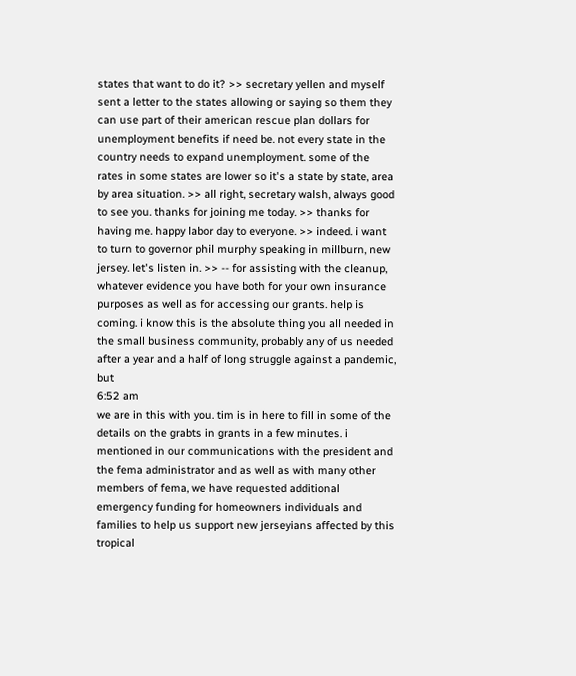states that want to do it? >> secretary yellen and myself sent a letter to the states allowing or saying so them they can use part of their american rescue plan dollars for unemployment benefits if need be. not every state in the country needs to expand unemployment. some of the rates in some states are lower so it's a state by state, area by area situation. >> all right, secretary walsh, always good to see you. thanks for joining me today. >> thanks for having me. happy labor day to everyone. >> indeed. i want to turn to governor phil murphy speaking in millburn, new jersey. let's listen in. >> -- for assisting with the cleanup, whatever evidence you have both for your own insurance purposes as well as for accessing our grants. help is coming. i know this is the absolute thing you all needed in the small business community, probably any of us needed after a year and a half of long struggle against a pandemic, but
6:52 am
we are in this with you. tim is in here to fill in some of the details on the grabts in grants in a few minutes. i mentioned in our communications with the president and the fema administrator and as well as with many other members of fema, we have requested additional emergency funding for homeowners individuals and families to help us support new jerseyians affected by this tropical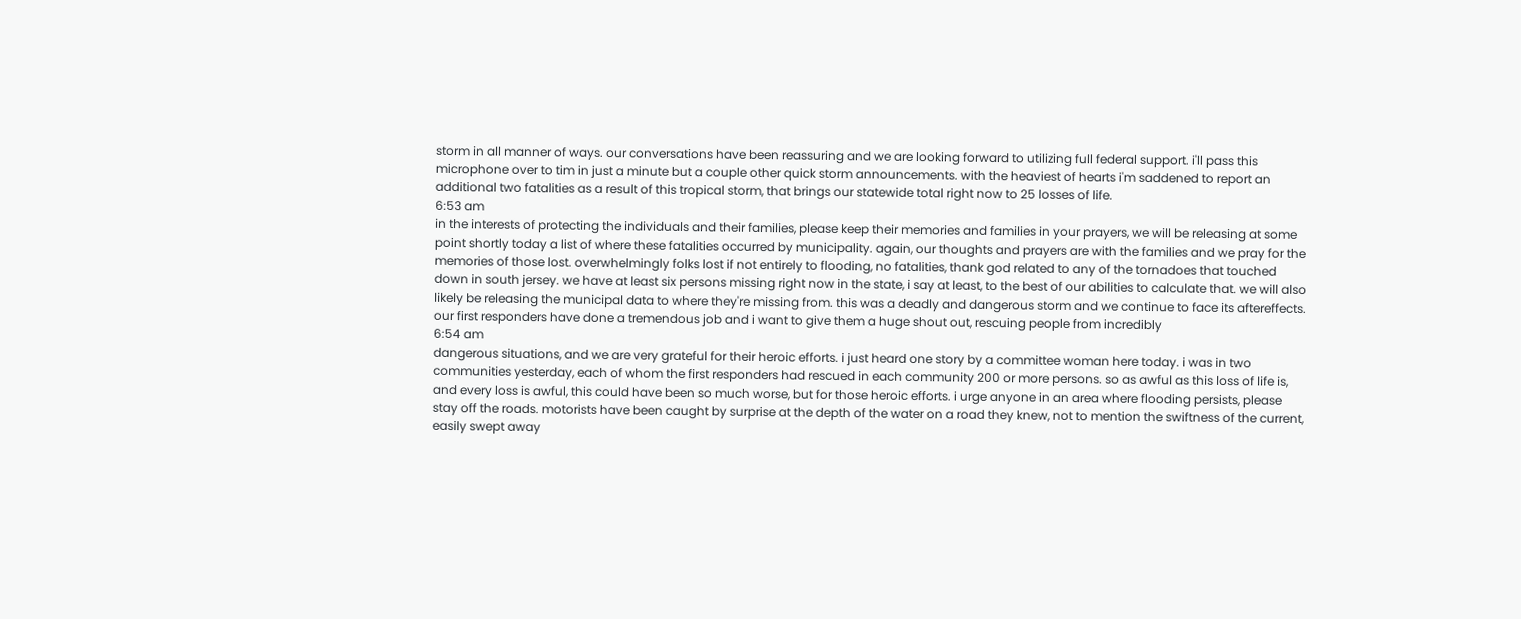storm in all manner of ways. our conversations have been reassuring and we are looking forward to utilizing full federal support. i'll pass this microphone over to tim in just a minute but a couple other quick storm announcements. with the heaviest of hearts i'm saddened to report an additional two fatalities as a result of this tropical storm, that brings our statewide total right now to 25 losses of life.
6:53 am
in the interests of protecting the individuals and their families, please keep their memories and families in your prayers, we will be releasing at some point shortly today a list of where these fatalities occurred by municipality. again, our thoughts and prayers are with the families and we pray for the memories of those lost. overwhelmingly folks lost if not entirely to flooding, no fatalities, thank god related to any of the tornadoes that touched down in south jersey. we have at least six persons missing right now in the state, i say at least, to the best of our abilities to calculate that. we will also likely be releasing the municipal data to where they're missing from. this was a deadly and dangerous storm and we continue to face its aftereffects. our first responders have done a tremendous job and i want to give them a huge shout out, rescuing people from incredibly
6:54 am
dangerous situations, and we are very grateful for their heroic efforts. i just heard one story by a committee woman here today. i was in two communities yesterday, each of whom the first responders had rescued in each community 200 or more persons. so as awful as this loss of life is, and every loss is awful, this could have been so much worse, but for those heroic efforts. i urge anyone in an area where flooding persists, please stay off the roads. motorists have been caught by surprise at the depth of the water on a road they knew, not to mention the swiftness of the current, easily swept away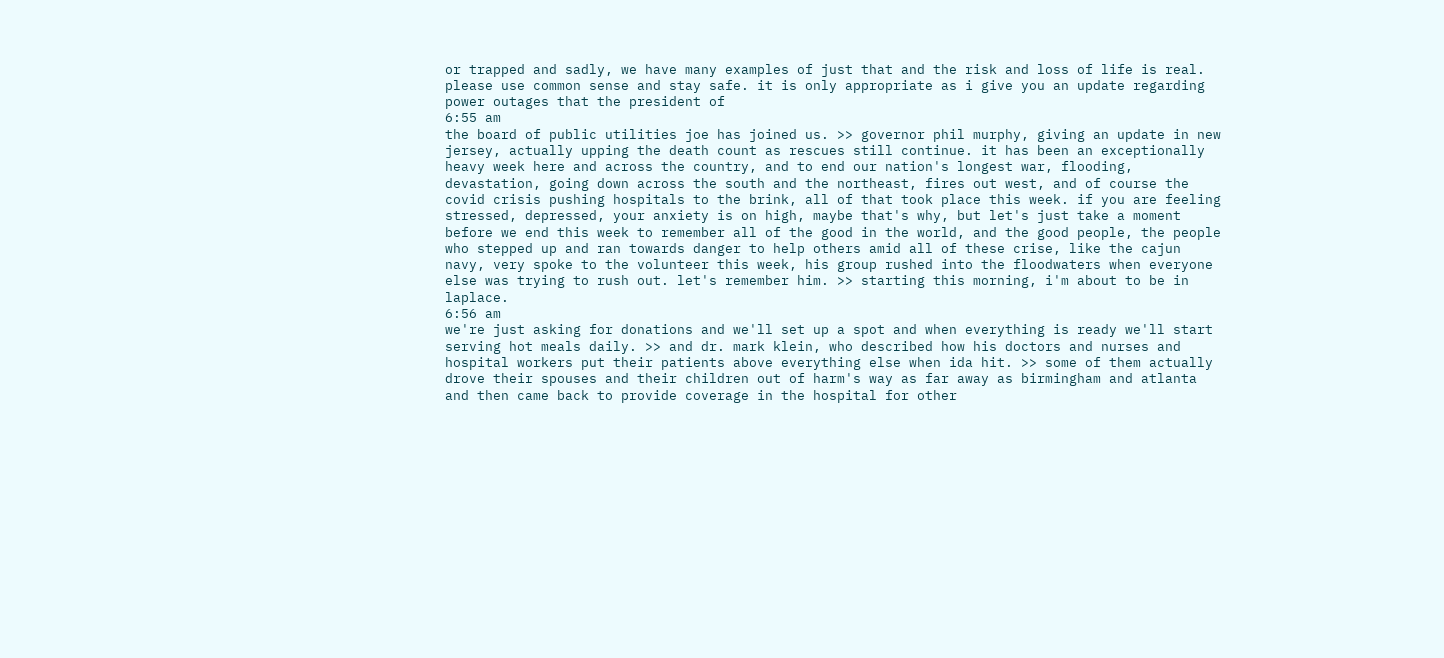or trapped and sadly, we have many examples of just that and the risk and loss of life is real. please use common sense and stay safe. it is only appropriate as i give you an update regarding power outages that the president of
6:55 am
the board of public utilities joe has joined us. >> governor phil murphy, giving an update in new jersey, actually upping the death count as rescues still continue. it has been an exceptionally heavy week here and across the country, and to end our nation's longest war, flooding, devastation, going down across the south and the northeast, fires out west, and of course the covid crisis pushing hospitals to the brink, all of that took place this week. if you are feeling stressed, depressed, your anxiety is on high, maybe that's why, but let's just take a moment before we end this week to remember all of the good in the world, and the good people, the people who stepped up and ran towards danger to help others amid all of these crise, like the cajun navy, very spoke to the volunteer this week, his group rushed into the floodwaters when everyone else was trying to rush out. let's remember him. >> starting this morning, i'm about to be in laplace.
6:56 am
we're just asking for donations and we'll set up a spot and when everything is ready we'll start serving hot meals daily. >> and dr. mark klein, who described how his doctors and nurses and hospital workers put their patients above everything else when ida hit. >> some of them actually drove their spouses and their children out of harm's way as far away as birmingham and atlanta and then came back to provide coverage in the hospital for other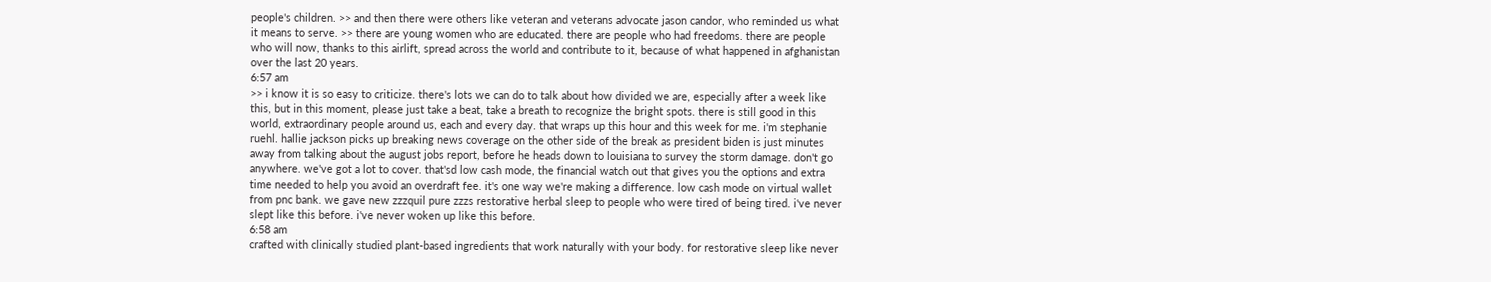people's children. >> and then there were others like veteran and veterans advocate jason candor, who reminded us what it means to serve. >> there are young women who are educated. there are people who had freedoms. there are people who will now, thanks to this airlift, spread across the world and contribute to it, because of what happened in afghanistan over the last 20 years.
6:57 am
>> i know it is so easy to criticize. there's lots we can do to talk about how divided we are, especially after a week like this, but in this moment, please just take a beat, take a breath to recognize the bright spots. there is still good in this world, extraordinary people around us, each and every day. that wraps up this hour and this week for me. i'm stephanie ruehl. hallie jackson picks up breaking news coverage on the other side of the break as president biden is just minutes away from talking about the august jobs report, before he heads down to louisiana to survey the storm damage. don't go anywhere. we've got a lot to cover. that'sd low cash mode, the financial watch out that gives you the options and extra time needed to help you avoid an overdraft fee. it's one way we're making a difference. low cash mode on virtual wallet from pnc bank. we gave new zzzquil pure zzzs restorative herbal sleep to people who were tired of being tired. i've never slept like this before. i've never woken up like this before.
6:58 am
crafted with clinically studied plant-based ingredients that work naturally with your body. for restorative sleep like never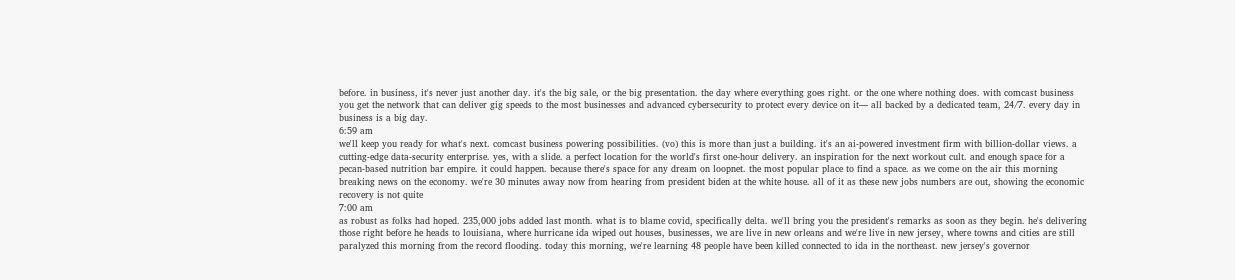before. in business, it's never just another day. it's the big sale, or the big presentation. the day where everything goes right. or the one where nothing does. with comcast business you get the network that can deliver gig speeds to the most businesses and advanced cybersecurity to protect every device on it— all backed by a dedicated team, 24/7. every day in business is a big day.
6:59 am
we'll keep you ready for what's next. comcast business powering possibilities. (vo) this is more than just a building. it's an ai-powered investment firm with billion-dollar views. a cutting-edge data-security enterprise. yes, with a slide. a perfect location for the world's first one-hour delivery. an inspiration for the next workout cult. and enough space for a pecan-based nutrition bar empire. it could happen. because there's space for any dream on loopnet. the most popular place to find a space. as we come on the air this morning breaking news on the economy. we're 30 minutes away now from hearing from president biden at the white house. all of it as these new jobs numbers are out, showing the economic recovery is not quite
7:00 am
as robust as folks had hoped. 235,000 jobs added last month. what is to blame covid, specifically delta. we'll bring you the president's remarks as soon as they begin. he's delivering those right before he heads to louisiana, where hurricane ida wiped out houses, businesses, we are live in new orleans and we're live in new jersey, where towns and cities are still paralyzed this morning from the record flooding. today this morning, we're learning 48 people have been killed connected to ida in the northeast. new jersey's governor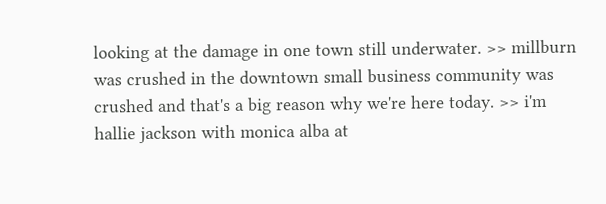looking at the damage in one town still underwater. >> millburn was crushed in the downtown small business community was crushed and that's a big reason why we're here today. >> i'm hallie jackson with monica alba at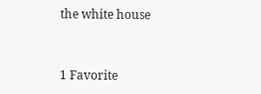the white house


1 Favorite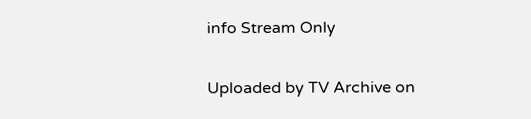info Stream Only

Uploaded by TV Archive on